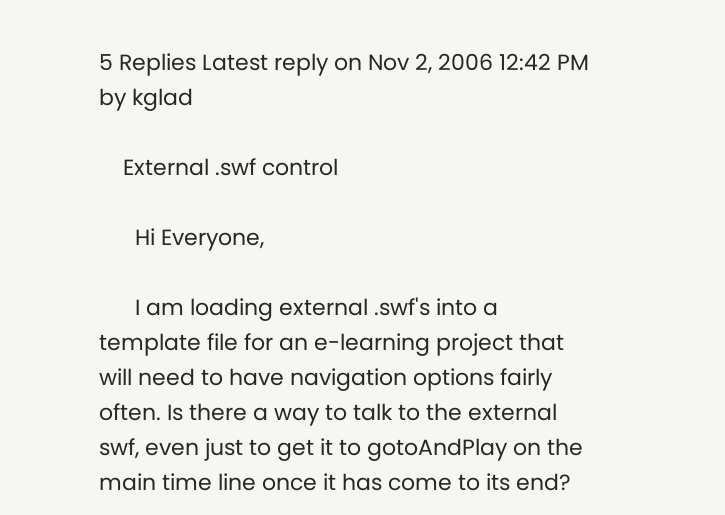5 Replies Latest reply on Nov 2, 2006 12:42 PM by kglad

    External .swf control

      Hi Everyone,

      I am loading external .swf's into a template file for an e-learning project that will need to have navigation options fairly often. Is there a way to talk to the external swf, even just to get it to gotoAndPlay on the main time line once it has come to its end?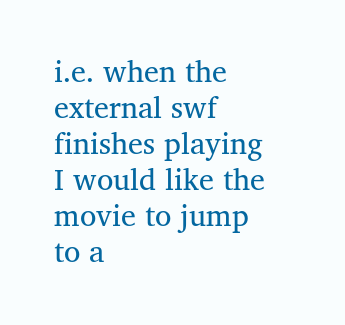i.e. when the external swf finishes playing I would like the movie to jump to a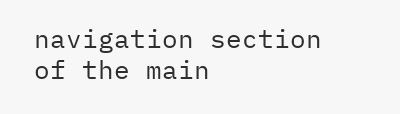navigation section of the main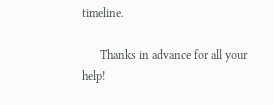timeline.

      Thanks in advance for all your help!